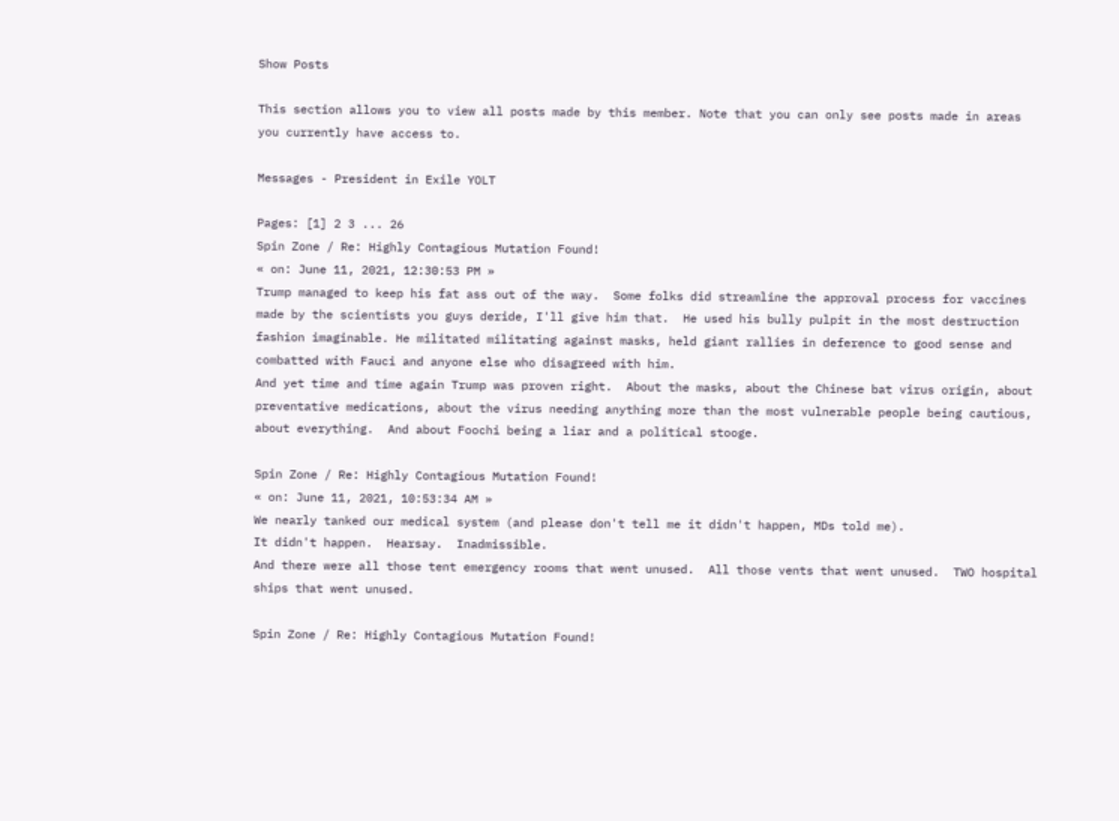Show Posts

This section allows you to view all posts made by this member. Note that you can only see posts made in areas you currently have access to.

Messages - President in Exile YOLT

Pages: [1] 2 3 ... 26
Spin Zone / Re: Highly Contagious Mutation Found!
« on: June 11, 2021, 12:30:53 PM »
Trump managed to keep his fat ass out of the way.  Some folks did streamline the approval process for vaccines made by the scientists you guys deride, I'll give him that.  He used his bully pulpit in the most destruction fashion imaginable. He militated militating against masks, held giant rallies in deference to good sense and combatted with Fauci and anyone else who disagreed with him.
And yet time and time again Trump was proven right.  About the masks, about the Chinese bat virus origin, about preventative medications, about the virus needing anything more than the most vulnerable people being cautious, about everything.  And about Foochi being a liar and a political stooge.

Spin Zone / Re: Highly Contagious Mutation Found!
« on: June 11, 2021, 10:53:34 AM »
We nearly tanked our medical system (and please don't tell me it didn't happen, MDs told me).
It didn't happen.  Hearsay.  Inadmissible.
And there were all those tent emergency rooms that went unused.  All those vents that went unused.  TWO hospital ships that went unused.

Spin Zone / Re: Highly Contagious Mutation Found!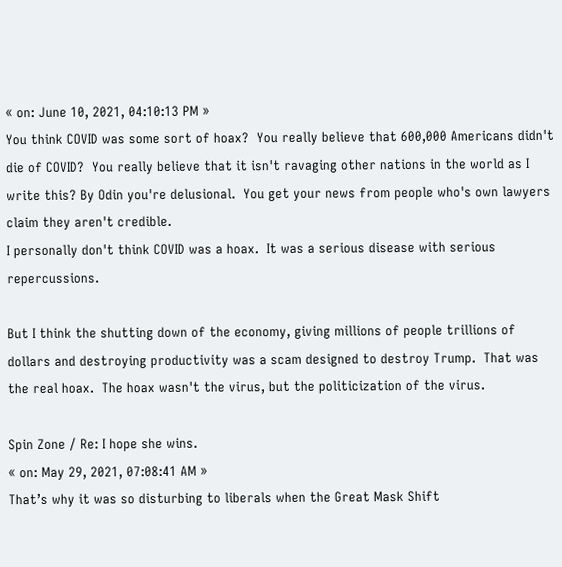« on: June 10, 2021, 04:10:13 PM »
You think COVID was some sort of hoax?  You really believe that 600,000 Americans didn't die of COVID?  You really believe that it isn't ravaging other nations in the world as I write this? By Odin you're delusional.  You get your news from people who's own lawyers claim they aren't credible.
I personally don't think COVID was a hoax.  It was a serious disease with serious repercussions.

But I think the shutting down of the economy, giving millions of people trillions of dollars and destroying productivity was a scam designed to destroy Trump.  That was the real hoax.  The hoax wasn't the virus, but the politicization of the virus.

Spin Zone / Re: I hope she wins.
« on: May 29, 2021, 07:08:41 AM »
That’s why it was so disturbing to liberals when the Great Mask Shift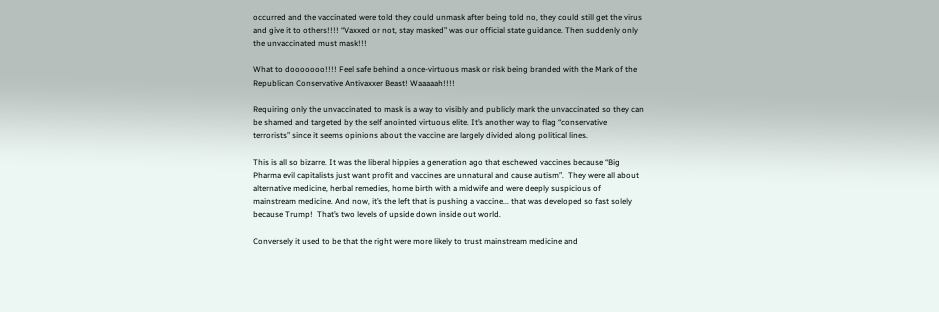occurred and the vaccinated were told they could unmask after being told no, they could still get the virus and give it to others!!!! “Vaxxed or not, stay masked” was our official state guidance. Then suddenly only the unvaccinated must mask!!!

What to dooooooo!!!! Feel safe behind a once-virtuous mask or risk being branded with the Mark of the Republican Conservative Antivaxxer Beast! Waaaaah!!!!

Requiring only the unvaccinated to mask is a way to visibly and publicly mark the unvaccinated so they can be shamed and targeted by the self anointed virtuous elite. It’s another way to flag “conservative terrorists” since it seems opinions about the vaccine are largely divided along political lines.

This is all so bizarre. It was the liberal hippies a generation ago that eschewed vaccines because “Big Pharma evil capitalists just want profit and vaccines are unnatural and cause autism”.  They were all about alternative medicine, herbal remedies, home birth with a midwife and were deeply suspicious of mainstream medicine. And now, it’s the left that is pushing a vaccine... that was developed so fast solely because Trump!  That’s two levels of upside down inside out world.

Conversely it used to be that the right were more likely to trust mainstream medicine and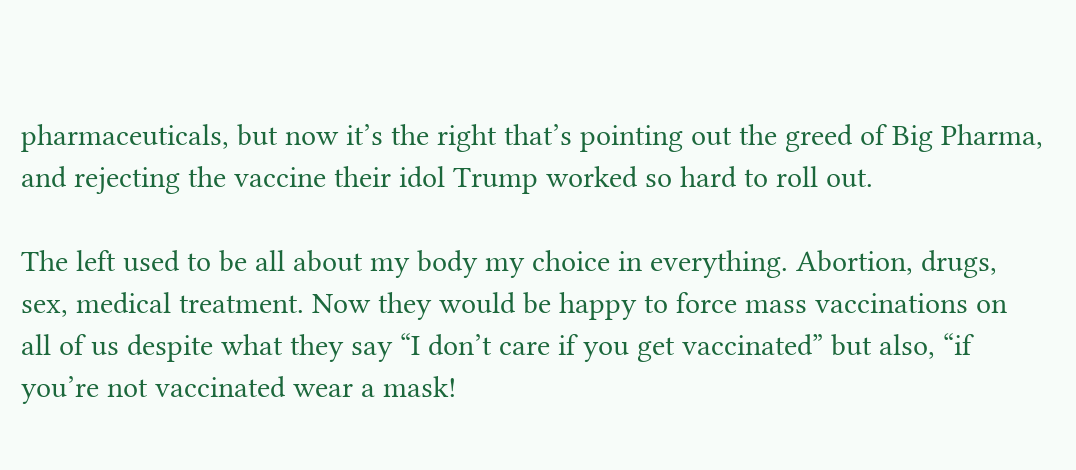pharmaceuticals, but now it’s the right that’s pointing out the greed of Big Pharma, and rejecting the vaccine their idol Trump worked so hard to roll out.

The left used to be all about my body my choice in everything. Abortion, drugs, sex, medical treatment. Now they would be happy to force mass vaccinations on all of us despite what they say “I don’t care if you get vaccinated” but also, “if you’re not vaccinated wear a mask!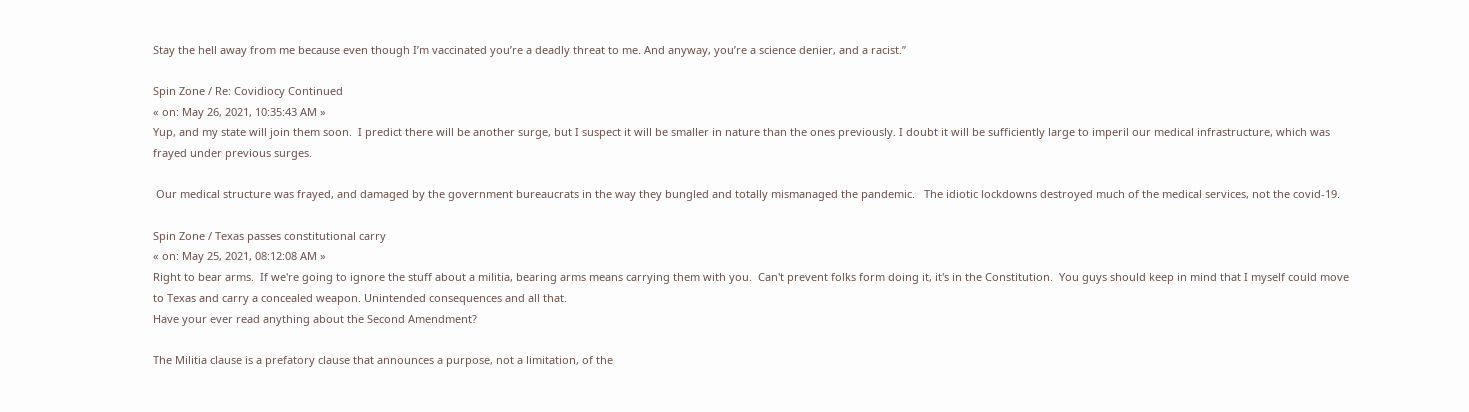Stay the hell away from me because even though I’m vaccinated you’re a deadly threat to me. And anyway, you’re a science denier, and a racist.”

Spin Zone / Re: Covidiocy Continued
« on: May 26, 2021, 10:35:43 AM »
Yup, and my state will join them soon.  I predict there will be another surge, but I suspect it will be smaller in nature than the ones previously. I doubt it will be sufficiently large to imperil our medical infrastructure, which was frayed under previous surges.

 Our medical structure was frayed, and damaged by the government bureaucrats in the way they bungled and totally mismanaged the pandemic.   The idiotic lockdowns destroyed much of the medical services, not the covid-19.

Spin Zone / Texas passes constitutional carry
« on: May 25, 2021, 08:12:08 AM »
Right to bear arms.  If we're going to ignore the stuff about a militia, bearing arms means carrying them with you.  Can't prevent folks form doing it, it's in the Constitution.  You guys should keep in mind that I myself could move to Texas and carry a concealed weapon. Unintended consequences and all that.
Have your ever read anything about the Second Amendment?

The Militia clause is a prefatory clause that announces a purpose, not a limitation, of the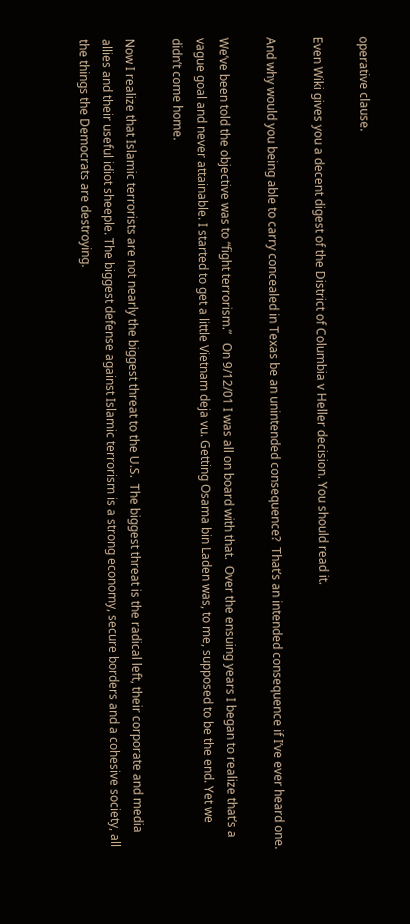operative clause.

Even Wiki gives you a decent digest of the District of Columbia v Heller decision. You should read it.

And why would you being able to carry concealed in Texas be an unintended consequence?  That’s an intended consequence if I’ve ever heard one.

We’ve been told the objective was to “fight terrorism.”   On 9/12/01 I was all on board with that.  Over the ensuing years I began to realize that’s a vague goal and never attainable. I started to get a little Vietnam deja vu. Getting Osama bin Laden was, to me, supposed to be the end. Yet we didn’t come home.

Now I realize that Islamic terrorists are not nearly the biggest threat to the U.S.  The biggest threat is the radical left, their corporate and media allies and their useful idiot sheeple. The biggest defense against Islamic terrorism is a strong economy, secure borders and a cohesive society, all the things the Democrats are destroying.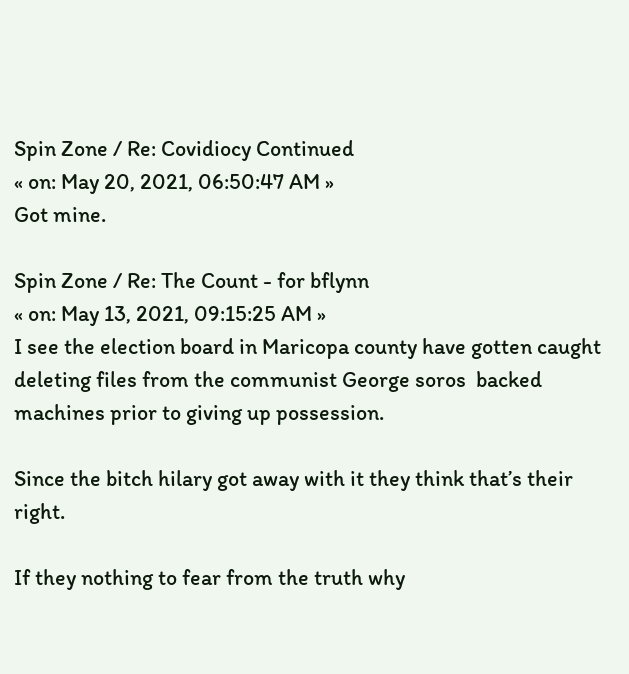Spin Zone / Re: Covidiocy Continued
« on: May 20, 2021, 06:50:47 AM »
Got mine.

Spin Zone / Re: The Count - for bflynn
« on: May 13, 2021, 09:15:25 AM »
I see the election board in Maricopa county have gotten caught deleting files from the communist George soros  backed machines prior to giving up possession.

Since the bitch hilary got away with it they think that’s their right.

If they nothing to fear from the truth why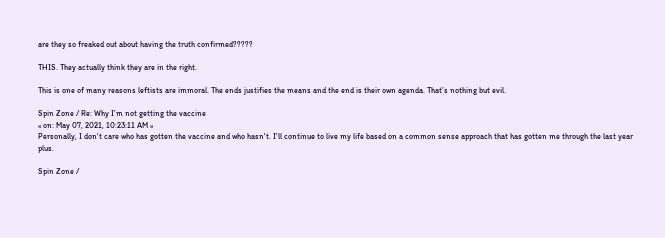are they so freaked out about having the truth confirmed?????

THIS. They actually think they are in the right.

This is one of many reasons leftists are immoral. The ends justifies the means and the end is their own agenda. That’s nothing but evil.

Spin Zone / Re: Why I’m not getting the vaccine
« on: May 07, 2021, 10:23:11 AM »
Personally, I don't care who has gotten the vaccine and who hasn't. I'll continue to live my life based on a common sense approach that has gotten me through the last year plus.

Spin Zone /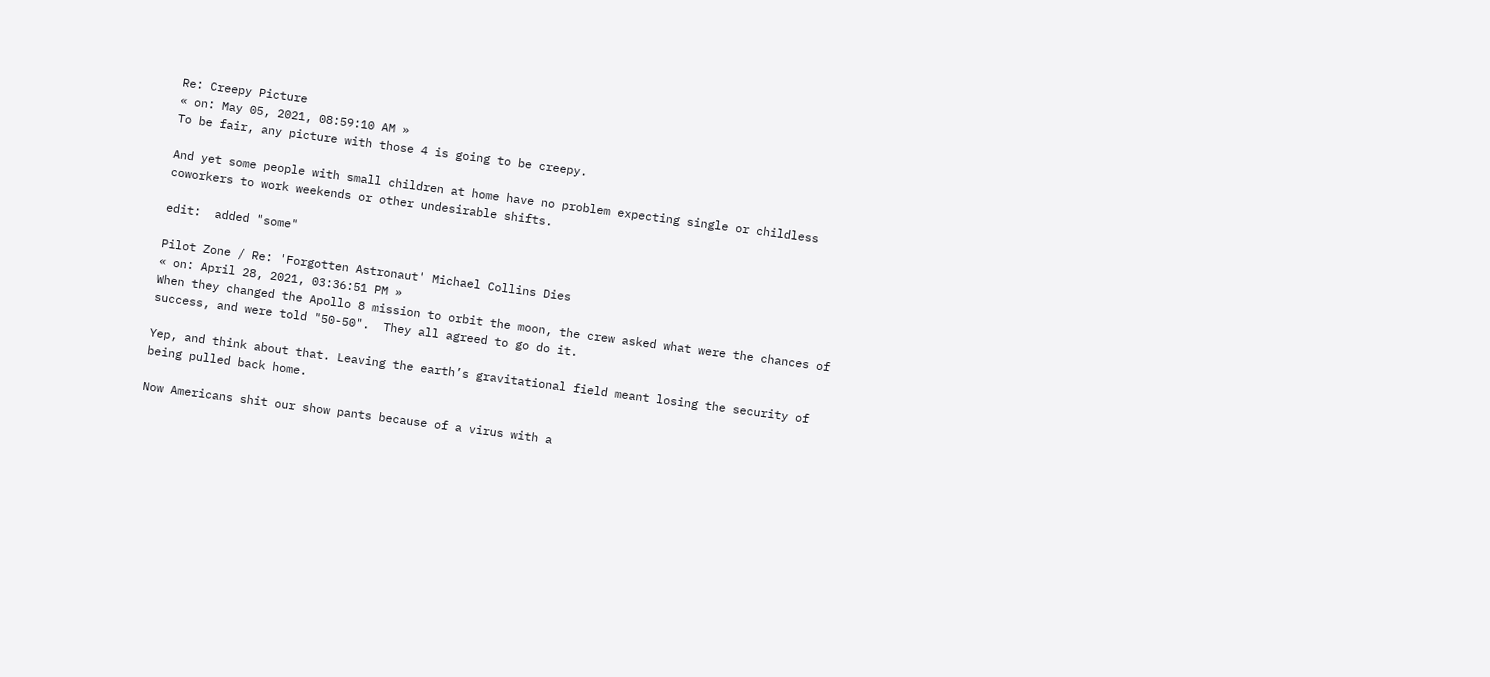Re: Creepy Picture
« on: May 05, 2021, 08:59:10 AM »
To be fair, any picture with those 4 is going to be creepy.

And yet some people with small children at home have no problem expecting single or childless coworkers to work weekends or other undesirable shifts.

edit:  added "some"

Pilot Zone / Re: 'Forgotten Astronaut' Michael Collins Dies
« on: April 28, 2021, 03:36:51 PM »
When they changed the Apollo 8 mission to orbit the moon, the crew asked what were the chances of success, and were told "50-50".  They all agreed to go do it.

Yep, and think about that. Leaving the earth’s gravitational field meant losing the security of being pulled back home.

Now Americans shit our show pants because of a virus with a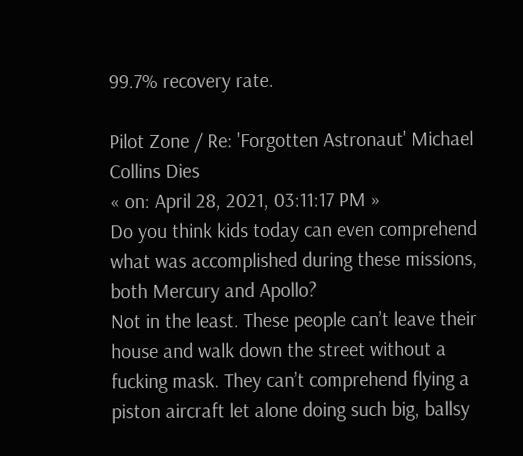99.7% recovery rate.

Pilot Zone / Re: 'Forgotten Astronaut' Michael Collins Dies
« on: April 28, 2021, 03:11:17 PM »
Do you think kids today can even comprehend what was accomplished during these missions, both Mercury and Apollo?
Not in the least. These people can’t leave their house and walk down the street without a fucking mask. They can’t comprehend flying a piston aircraft let alone doing such big, ballsy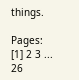things.

Pages: [1] 2 3 ... 26